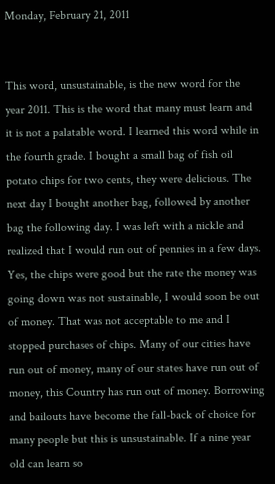Monday, February 21, 2011


This word, unsustainable, is the new word for the year 2011. This is the word that many must learn and it is not a palatable word. I learned this word while in the fourth grade. I bought a small bag of fish oil potato chips for two cents, they were delicious. The next day I bought another bag, followed by another bag the following day. I was left with a nickle and realized that I would run out of pennies in a few days. Yes, the chips were good but the rate the money was going down was not sustainable, I would soon be out of money. That was not acceptable to me and I stopped purchases of chips. Many of our cities have run out of money, many of our states have run out of money, this Country has run out of money. Borrowing and bailouts have become the fall-back of choice for many people but this is unsustainable. If a nine year old can learn so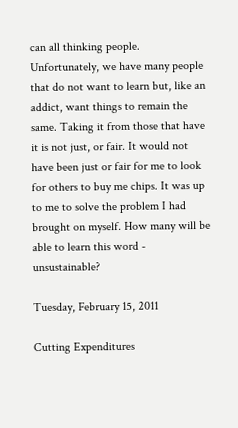can all thinking people. Unfortunately, we have many people that do not want to learn but, like an addict, want things to remain the same. Taking it from those that have it is not just, or fair. It would not have been just or fair for me to look for others to buy me chips. It was up to me to solve the problem I had brought on myself. How many will be able to learn this word - unsustainable?

Tuesday, February 15, 2011

Cutting Expenditures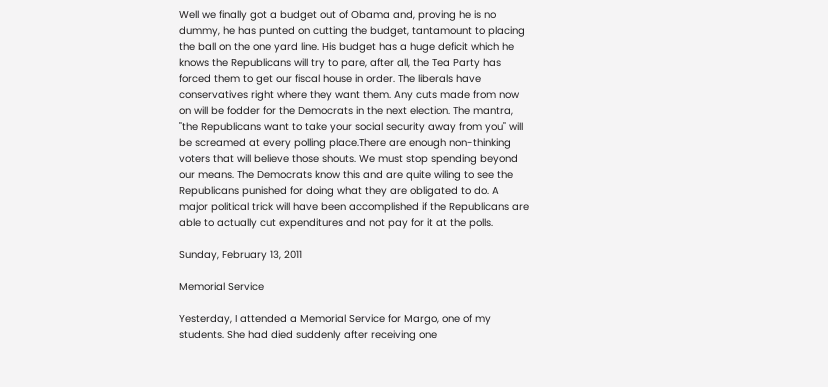Well we finally got a budget out of Obama and, proving he is no dummy, he has punted on cutting the budget, tantamount to placing the ball on the one yard line. His budget has a huge deficit which he knows the Republicans will try to pare, after all, the Tea Party has forced them to get our fiscal house in order. The liberals have conservatives right where they want them. Any cuts made from now on will be fodder for the Democrats in the next election. The mantra, "the Republicans want to take your social security away from you" will be screamed at every polling place.There are enough non-thinking voters that will believe those shouts. We must stop spending beyond our means. The Democrats know this and are quite wiling to see the Republicans punished for doing what they are obligated to do. A major political trick will have been accomplished if the Republicans are able to actually cut expenditures and not pay for it at the polls.

Sunday, February 13, 2011

Memorial Service

Yesterday, I attended a Memorial Service for Margo, one of my students. She had died suddenly after receiving one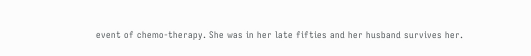event of chemo-therapy. She was in her late fifties and her husband survives her.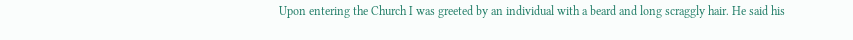Upon entering the Church I was greeted by an individual with a beard and long scraggly hair. He said his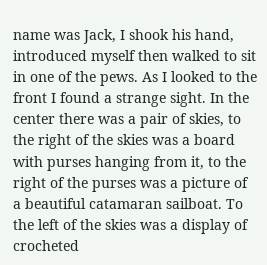name was Jack, I shook his hand, introduced myself then walked to sit in one of the pews. As I looked to the front I found a strange sight. In the center there was a pair of skies, to the right of the skies was a board with purses hanging from it, to the right of the purses was a picture of a beautiful catamaran sailboat. To the left of the skies was a display of crocheted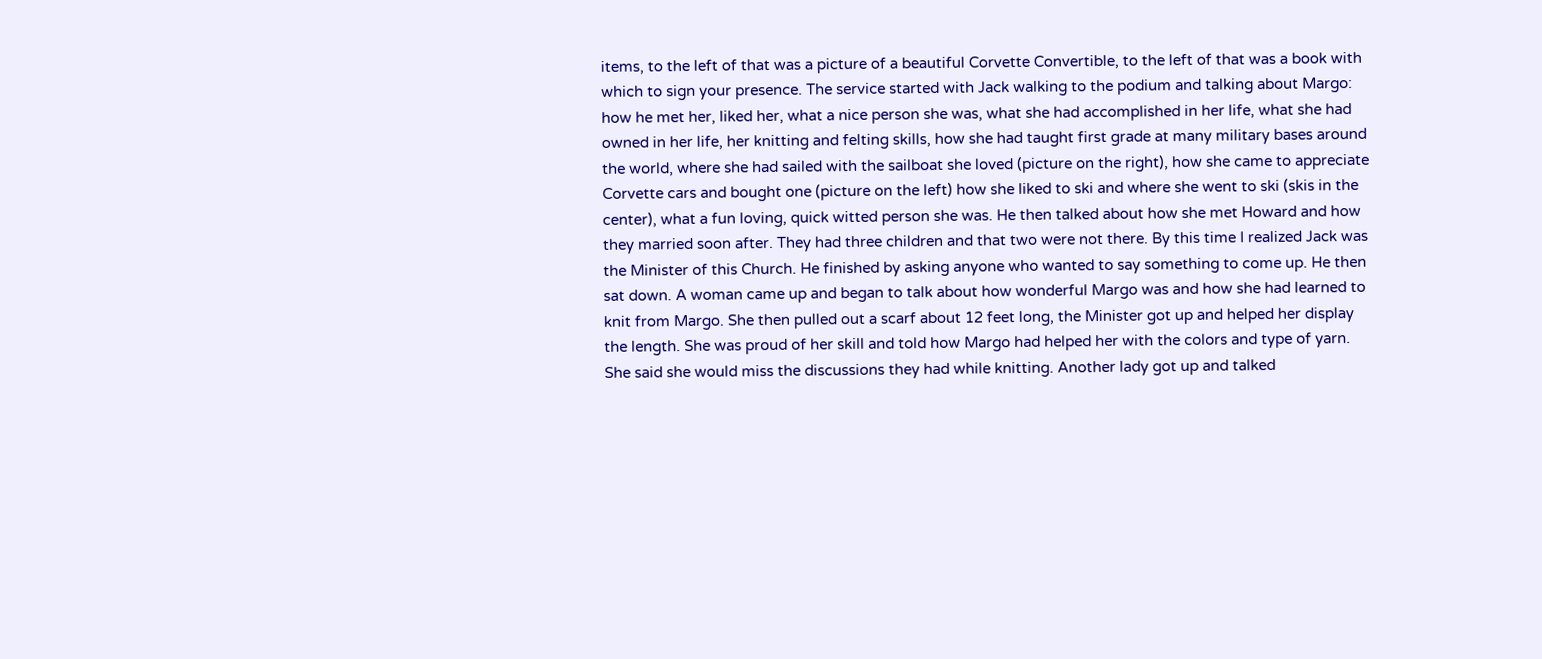items, to the left of that was a picture of a beautiful Corvette Convertible, to the left of that was a book with which to sign your presence. The service started with Jack walking to the podium and talking about Margo: how he met her, liked her, what a nice person she was, what she had accomplished in her life, what she had owned in her life, her knitting and felting skills, how she had taught first grade at many military bases around the world, where she had sailed with the sailboat she loved (picture on the right), how she came to appreciate Corvette cars and bought one (picture on the left) how she liked to ski and where she went to ski (skis in the center), what a fun loving, quick witted person she was. He then talked about how she met Howard and how they married soon after. They had three children and that two were not there. By this time I realized Jack was the Minister of this Church. He finished by asking anyone who wanted to say something to come up. He then sat down. A woman came up and began to talk about how wonderful Margo was and how she had learned to knit from Margo. She then pulled out a scarf about 12 feet long, the Minister got up and helped her display the length. She was proud of her skill and told how Margo had helped her with the colors and type of yarn. She said she would miss the discussions they had while knitting. Another lady got up and talked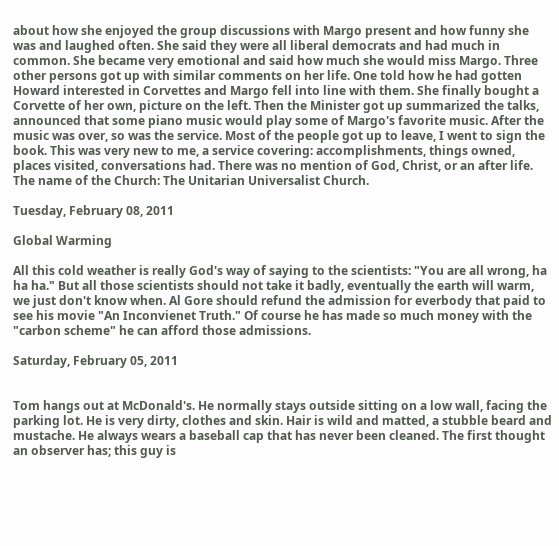about how she enjoyed the group discussions with Margo present and how funny she was and laughed often. She said they were all liberal democrats and had much in common. She became very emotional and said how much she would miss Margo. Three other persons got up with similar comments on her life. One told how he had gotten Howard interested in Corvettes and Margo fell into line with them. She finally bought a Corvette of her own, picture on the left. Then the Minister got up summarized the talks, announced that some piano music would play some of Margo's favorite music. After the music was over, so was the service. Most of the people got up to leave, I went to sign the book. This was very new to me, a service covering: accomplishments, things owned, places visited, conversations had. There was no mention of God, Christ, or an after life. The name of the Church: The Unitarian Universalist Church.

Tuesday, February 08, 2011

Global Warming

All this cold weather is really God's way of saying to the scientists: "You are all wrong, ha ha ha." But all those scientists should not take it badly, eventually the earth will warm, we just don't know when. Al Gore should refund the admission for everbody that paid to see his movie "An Inconvienet Truth." Of course he has made so much money with the "carbon scheme" he can afford those admissions.

Saturday, February 05, 2011


Tom hangs out at McDonald's. He normally stays outside sitting on a low wall, facing the parking lot. He is very dirty, clothes and skin. Hair is wild and matted, a stubble beard and mustache. He always wears a baseball cap that has never been cleaned. The first thought an observer has; this guy is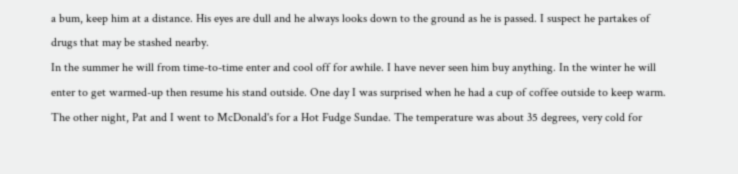a bum, keep him at a distance. His eyes are dull and he always looks down to the ground as he is passed. I suspect he partakes of drugs that may be stashed nearby.
In the summer he will from time-to-time enter and cool off for awhile. I have never seen him buy anything. In the winter he will enter to get warmed-up then resume his stand outside. One day I was surprised when he had a cup of coffee outside to keep warm.
The other night, Pat and I went to McDonald's for a Hot Fudge Sundae. The temperature was about 35 degrees, very cold for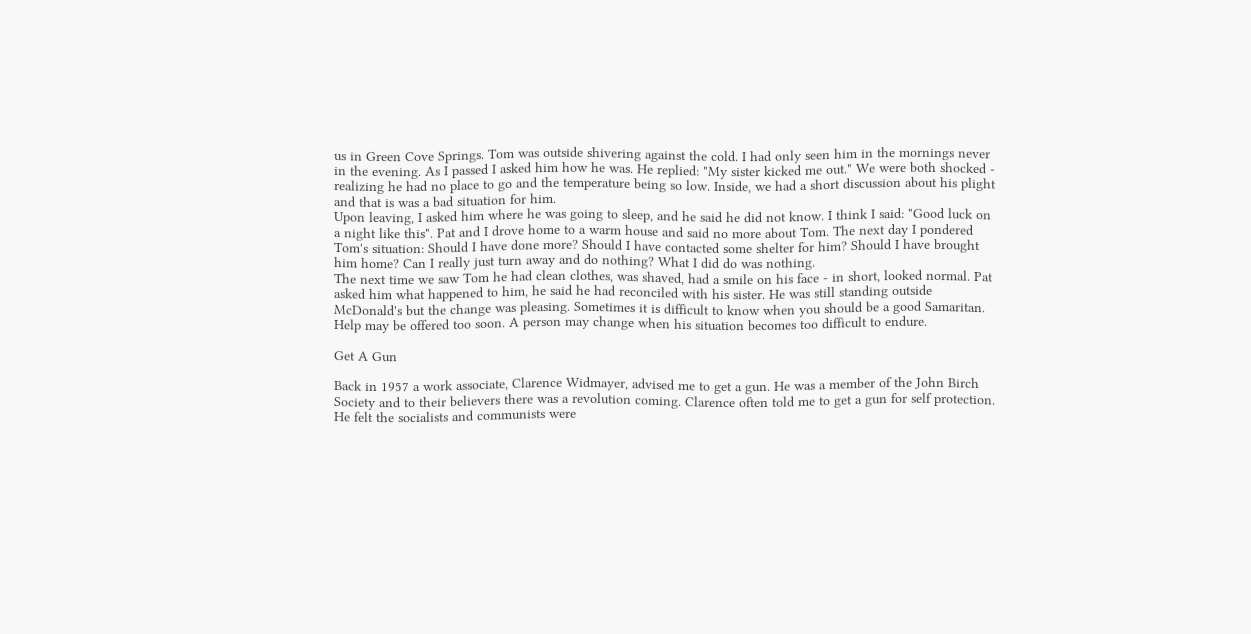us in Green Cove Springs. Tom was outside shivering against the cold. I had only seen him in the mornings never in the evening. As I passed I asked him how he was. He replied: "My sister kicked me out." We were both shocked - realizing he had no place to go and the temperature being so low. Inside, we had a short discussion about his plight and that is was a bad situation for him.
Upon leaving, I asked him where he was going to sleep, and he said he did not know. I think I said: "Good luck on a night like this". Pat and I drove home to a warm house and said no more about Tom. The next day I pondered Tom's situation: Should I have done more? Should I have contacted some shelter for him? Should I have brought him home? Can I really just turn away and do nothing? What I did do was nothing.
The next time we saw Tom he had clean clothes, was shaved, had a smile on his face - in short, looked normal. Pat asked him what happened to him, he said he had reconciled with his sister. He was still standing outside McDonald's but the change was pleasing. Sometimes it is difficult to know when you should be a good Samaritan. Help may be offered too soon. A person may change when his situation becomes too difficult to endure.

Get A Gun

Back in 1957 a work associate, Clarence Widmayer, advised me to get a gun. He was a member of the John Birch Society and to their believers there was a revolution coming. Clarence often told me to get a gun for self protection. He felt the socialists and communists were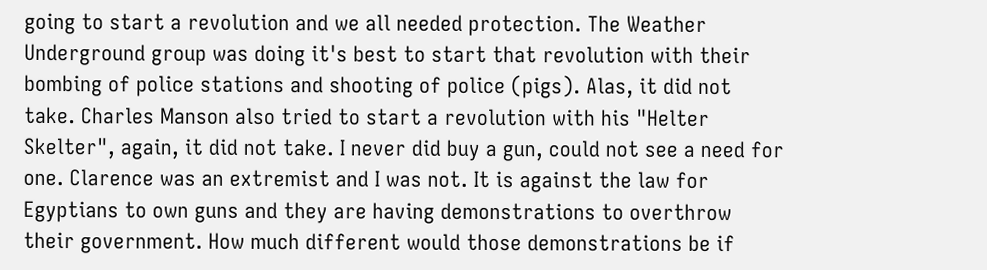going to start a revolution and we all needed protection. The Weather Underground group was doing it's best to start that revolution with their bombing of police stations and shooting of police (pigs). Alas, it did not take. Charles Manson also tried to start a revolution with his "Helter Skelter", again, it did not take. I never did buy a gun, could not see a need for one. Clarence was an extremist and I was not. It is against the law for Egyptians to own guns and they are having demonstrations to overthrow their government. How much different would those demonstrations be if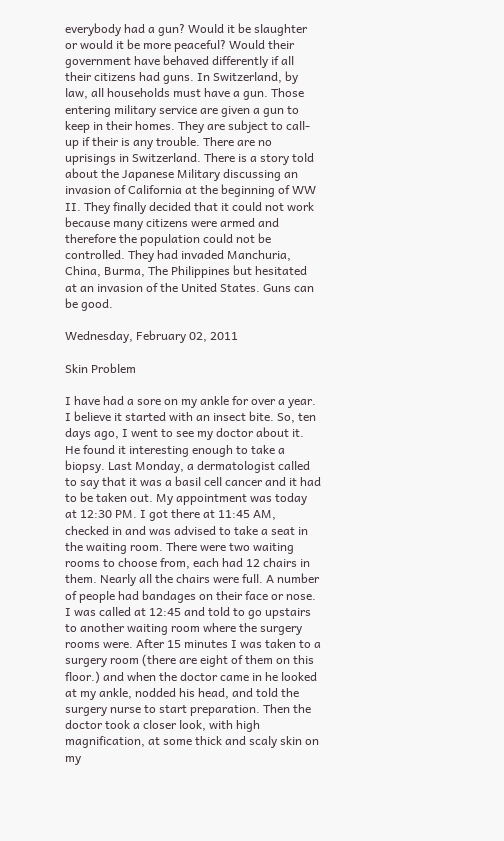everybody had a gun? Would it be slaughter or would it be more peaceful? Would their government have behaved differently if all their citizens had guns. In Switzerland, by law, all households must have a gun. Those entering military service are given a gun to keep in their homes. They are subject to call-up if their is any trouble. There are no uprisings in Switzerland. There is a story told about the Japanese Military discussing an invasion of California at the beginning of WW II. They finally decided that it could not work because many citizens were armed and therefore the population could not be controlled. They had invaded Manchuria, China, Burma, The Philippines but hesitated at an invasion of the United States. Guns can be good.

Wednesday, February 02, 2011

Skin Problem

I have had a sore on my ankle for over a year. I believe it started with an insect bite. So, ten days ago, I went to see my doctor about it. He found it interesting enough to take a biopsy. Last Monday, a dermatologist called to say that it was a basil cell cancer and it had to be taken out. My appointment was today at 12:30 PM. I got there at 11:45 AM, checked in and was advised to take a seat in the waiting room. There were two waiting rooms to choose from, each had 12 chairs in them. Nearly all the chairs were full. A number of people had bandages on their face or nose. I was called at 12:45 and told to go upstairs to another waiting room where the surgery rooms were. After 15 minutes I was taken to a surgery room (there are eight of them on this floor.) and when the doctor came in he looked at my ankle, nodded his head, and told the surgery nurse to start preparation. Then the doctor took a closer look, with high magnification, at some thick and scaly skin on my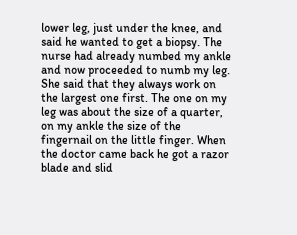lower leg, just under the knee, and said he wanted to get a biopsy. The nurse had already numbed my ankle and now proceeded to numb my leg. She said that they always work on the largest one first. The one on my leg was about the size of a quarter, on my ankle the size of the fingernail on the little finger. When the doctor came back he got a razor blade and slid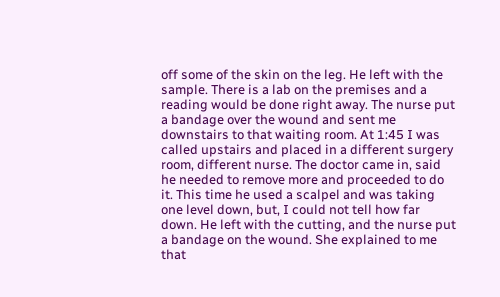off some of the skin on the leg. He left with the sample. There is a lab on the premises and a reading would be done right away. The nurse put a bandage over the wound and sent me downstairs to that waiting room. At 1:45 I was called upstairs and placed in a different surgery room, different nurse. The doctor came in, said he needed to remove more and proceeded to do it. This time he used a scalpel and was taking one level down, but, I could not tell how far down. He left with the cutting, and the nurse put a bandage on the wound. She explained to me that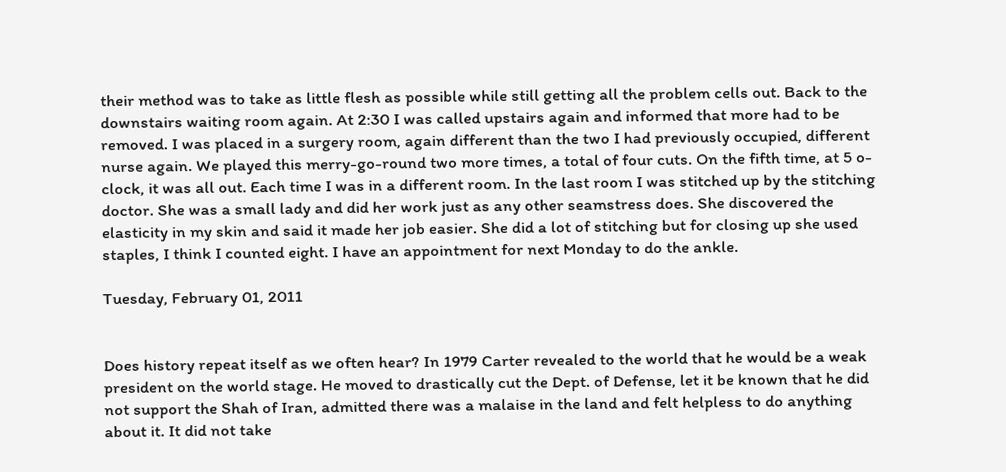their method was to take as little flesh as possible while still getting all the problem cells out. Back to the downstairs waiting room again. At 2:30 I was called upstairs again and informed that more had to be removed. I was placed in a surgery room, again different than the two I had previously occupied, different nurse again. We played this merry-go-round two more times, a total of four cuts. On the fifth time, at 5 o-clock, it was all out. Each time I was in a different room. In the last room I was stitched up by the stitching doctor. She was a small lady and did her work just as any other seamstress does. She discovered the elasticity in my skin and said it made her job easier. She did a lot of stitching but for closing up she used staples, I think I counted eight. I have an appointment for next Monday to do the ankle.

Tuesday, February 01, 2011


Does history repeat itself as we often hear? In 1979 Carter revealed to the world that he would be a weak president on the world stage. He moved to drastically cut the Dept. of Defense, let it be known that he did not support the Shah of Iran, admitted there was a malaise in the land and felt helpless to do anything about it. It did not take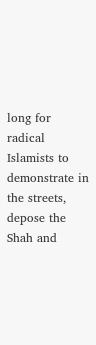long for radical Islamists to demonstrate in the streets, depose the Shah and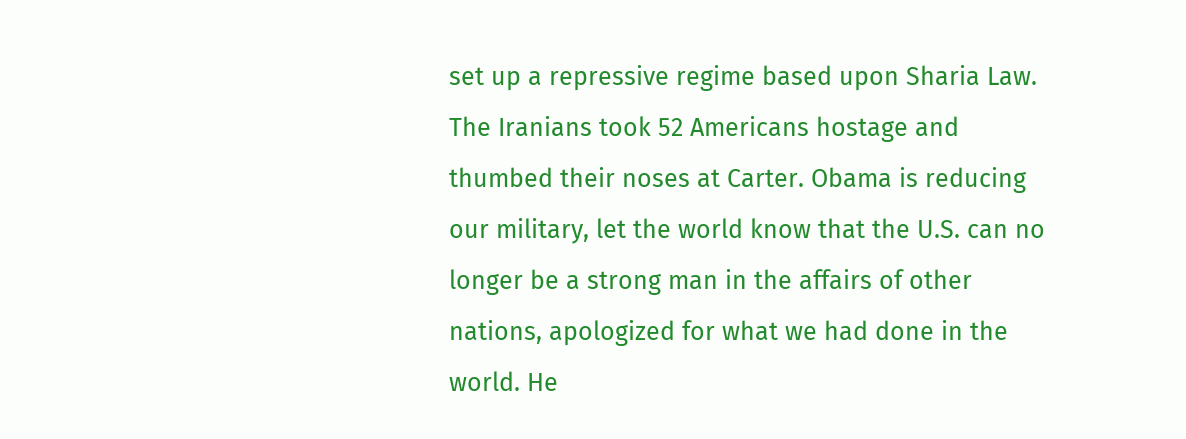set up a repressive regime based upon Sharia Law. The Iranians took 52 Americans hostage and thumbed their noses at Carter. Obama is reducing our military, let the world know that the U.S. can no longer be a strong man in the affairs of other nations, apologized for what we had done in the world. He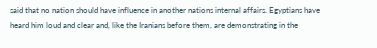said that no nation should have influence in another nations internal affairs. Egyptians have heard him loud and clear and, like the Iranians before them, are demonstrating in the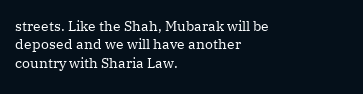streets. Like the Shah, Mubarak will be deposed and we will have another country with Sharia Law.